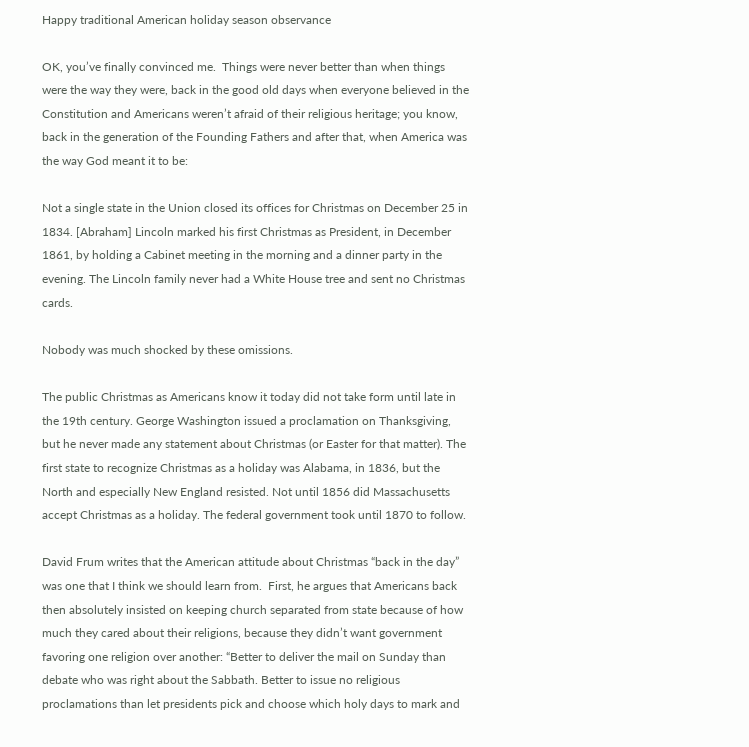Happy traditional American holiday season observance

OK, you’ve finally convinced me.  Things were never better than when things were the way they were, back in the good old days when everyone believed in the Constitution and Americans weren’t afraid of their religious heritage; you know, back in the generation of the Founding Fathers and after that, when America was the way God meant it to be:

Not a single state in the Union closed its offices for Christmas on December 25 in 1834. [Abraham] Lincoln marked his first Christmas as President, in December 1861, by holding a Cabinet meeting in the morning and a dinner party in the evening. The Lincoln family never had a White House tree and sent no Christmas cards.

Nobody was much shocked by these omissions.

The public Christmas as Americans know it today did not take form until late in the 19th century. George Washington issued a proclamation on Thanksgiving, but he never made any statement about Christmas (or Easter for that matter). The first state to recognize Christmas as a holiday was Alabama, in 1836, but the North and especially New England resisted. Not until 1856 did Massachusetts accept Christmas as a holiday. The federal government took until 1870 to follow.

David Frum writes that the American attitude about Christmas “back in the day” was one that I think we should learn from.  First, he argues that Americans back then absolutely insisted on keeping church separated from state because of how much they cared about their religions, because they didn’t want government favoring one religion over another: “Better to deliver the mail on Sunday than debate who was right about the Sabbath. Better to issue no religious proclamations than let presidents pick and choose which holy days to mark and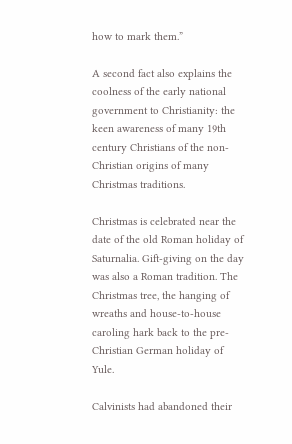how to mark them.”

A second fact also explains the coolness of the early national government to Christianity: the keen awareness of many 19th century Christians of the non-Christian origins of many Christmas traditions.

Christmas is celebrated near the date of the old Roman holiday of Saturnalia. Gift-giving on the day was also a Roman tradition. The Christmas tree, the hanging of wreaths and house-to-house caroling hark back to the pre-Christian German holiday of Yule.

Calvinists had abandoned their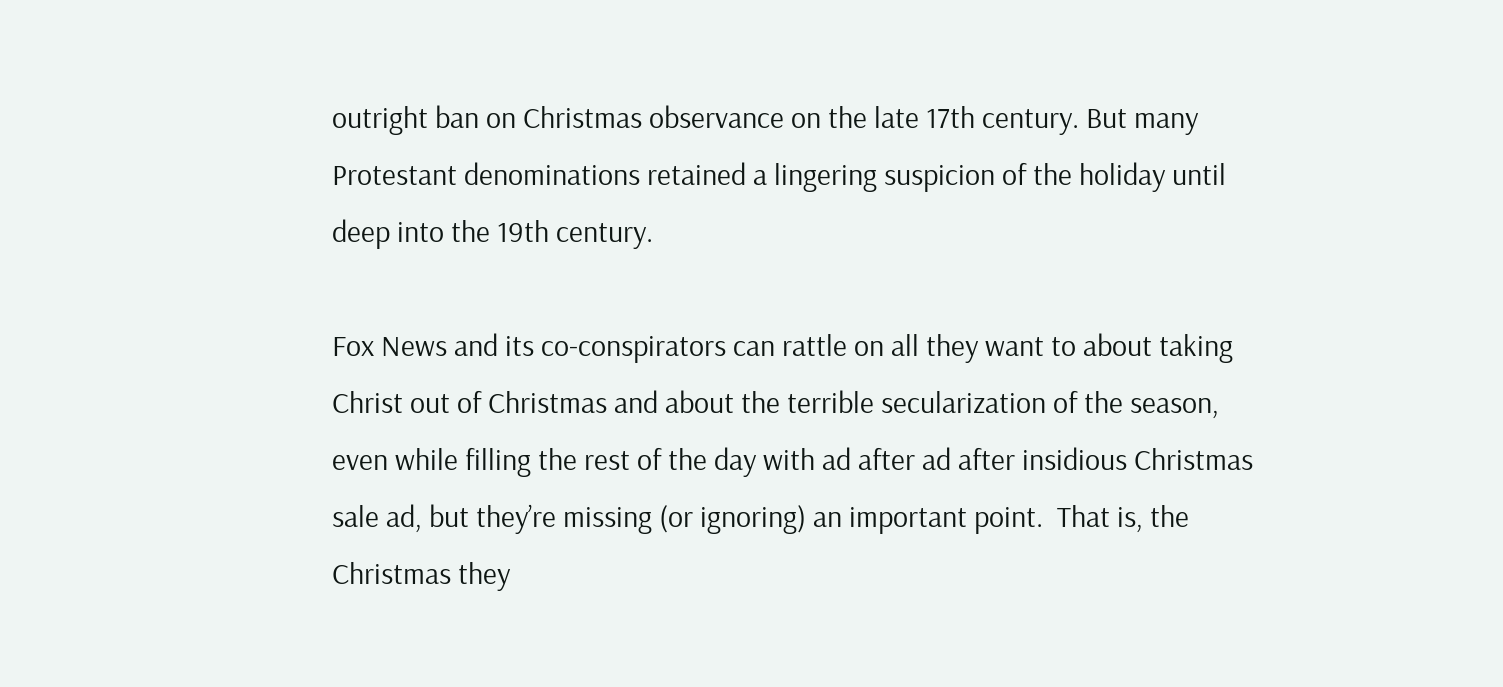outright ban on Christmas observance on the late 17th century. But many Protestant denominations retained a lingering suspicion of the holiday until deep into the 19th century.

Fox News and its co-conspirators can rattle on all they want to about taking Christ out of Christmas and about the terrible secularization of the season, even while filling the rest of the day with ad after ad after insidious Christmas sale ad, but they’re missing (or ignoring) an important point.  That is, the Christmas they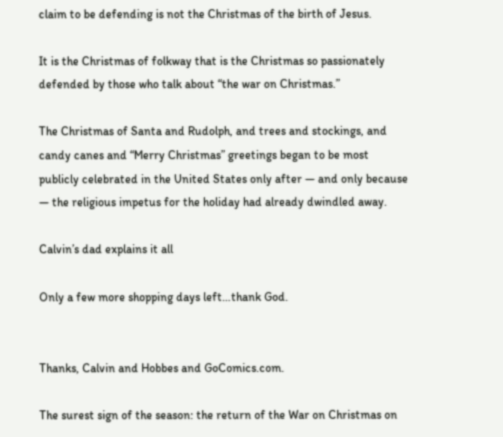claim to be defending is not the Christmas of the birth of Jesus.

It is the Christmas of folkway that is the Christmas so passionately defended by those who talk about “the war on Christmas.”

The Christmas of Santa and Rudolph, and trees and stockings, and candy canes and “Merry Christmas” greetings began to be most publicly celebrated in the United States only after — and only because — the religious impetus for the holiday had already dwindled away.

Calvin’s dad explains it all

Only a few more shopping days left…thank God.


Thanks, Calvin and Hobbes and GoComics.com.

The surest sign of the season: the return of the War on Christmas on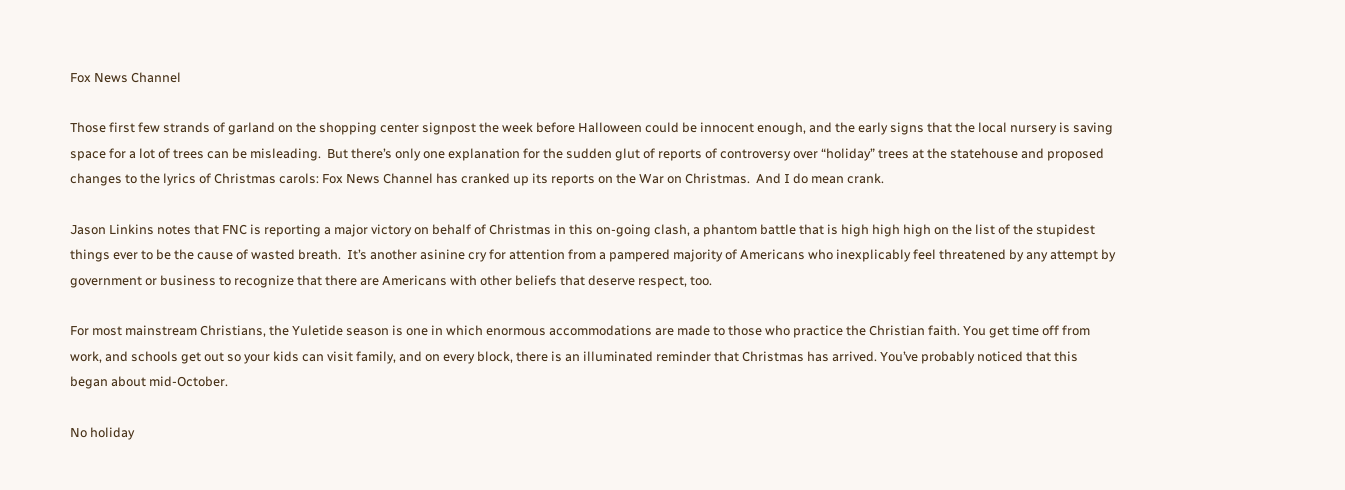Fox News Channel

Those first few strands of garland on the shopping center signpost the week before Halloween could be innocent enough, and the early signs that the local nursery is saving space for a lot of trees can be misleading.  But there’s only one explanation for the sudden glut of reports of controversy over “holiday” trees at the statehouse and proposed changes to the lyrics of Christmas carols: Fox News Channel has cranked up its reports on the War on Christmas.  And I do mean crank.

Jason Linkins notes that FNC is reporting a major victory on behalf of Christmas in this on-going clash, a phantom battle that is high high high on the list of the stupidest things ever to be the cause of wasted breath.  It’s another asinine cry for attention from a pampered majority of Americans who inexplicably feel threatened by any attempt by government or business to recognize that there are Americans with other beliefs that deserve respect, too.

For most mainstream Christians, the Yuletide season is one in which enormous accommodations are made to those who practice the Christian faith. You get time off from work, and schools get out so your kids can visit family, and on every block, there is an illuminated reminder that Christmas has arrived. You’ve probably noticed that this began about mid-October.

No holiday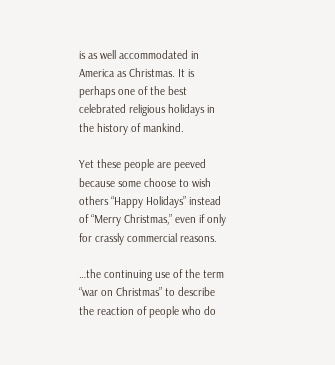is as well accommodated in America as Christmas. It is perhaps one of the best celebrated religious holidays in the history of mankind.

Yet these people are peeved because some choose to wish others “Happy Holidays” instead of “Merry Christmas,” even if only for crassly commercial reasons.

…the continuing use of the term “war on Christmas” to describe the reaction of people who do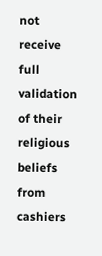not receive full validation of their religious beliefs from cashiers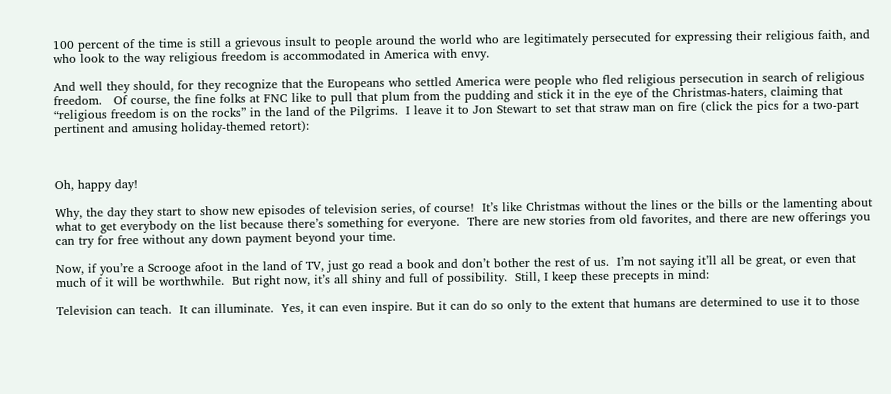100 percent of the time is still a grievous insult to people around the world who are legitimately persecuted for expressing their religious faith, and who look to the way religious freedom is accommodated in America with envy.

And well they should, for they recognize that the Europeans who settled America were people who fled religious persecution in search of religious freedom.   Of course, the fine folks at FNC like to pull that plum from the pudding and stick it in the eye of the Christmas-haters, claiming that “religious freedom is on the rocks” in the land of the Pilgrims.  I leave it to Jon Stewart to set that straw man on fire (click the pics for a two-part pertinent and amusing holiday-themed retort):



Oh, happy day!

Why, the day they start to show new episodes of television series, of course!  It’s like Christmas without the lines or the bills or the lamenting about what to get everybody on the list because there’s something for everyone.  There are new stories from old favorites, and there are new offerings you can try for free without any down payment beyond your time.

Now, if you’re a Scrooge afoot in the land of TV, just go read a book and don’t bother the rest of us.  I’m not saying it’ll all be great, or even that much of it will be worthwhile.  But right now, it’s all shiny and full of possibility.  Still, I keep these precepts in mind:

Television can teach.  It can illuminate.  Yes, it can even inspire. But it can do so only to the extent that humans are determined to use it to those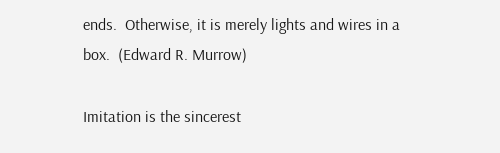ends.  Otherwise, it is merely lights and wires in a box.  (Edward R. Murrow)

Imitation is the sincerest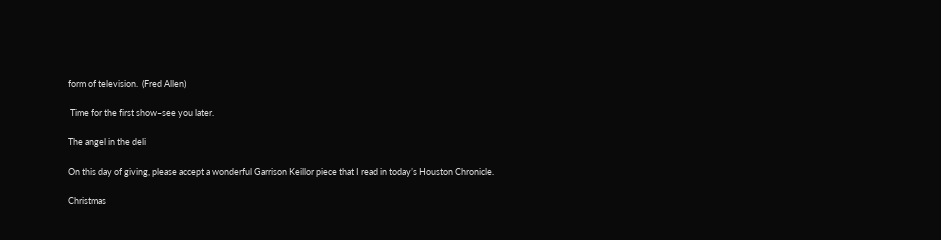form of television.  (Fred Allen)

 Time for the first show–see you later.

The angel in the deli

On this day of giving, please accept a wonderful Garrison Keillor piece that I read in today’s Houston Chronicle.

Christmas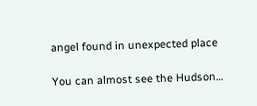angel found in unexpected place

You can almost see the Hudson…